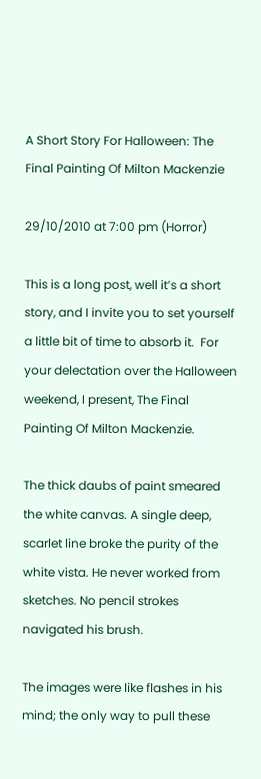A Short Story For Halloween: The Final Painting Of Milton Mackenzie

29/10/2010 at 7:00 pm (Horror)

This is a long post, well it’s a short story, and I invite you to set yourself a little bit of time to absorb it.  For your delectation over the Halloween weekend, I present, The Final Painting Of Milton Mackenzie.

The thick daubs of paint smeared the white canvas. A single deep, scarlet line broke the purity of the white vista. He never worked from sketches. No pencil strokes navigated his brush.

The images were like flashes in his mind; the only way to pull these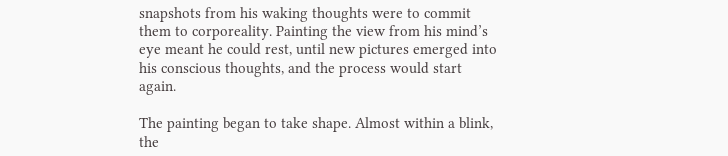snapshots from his waking thoughts were to commit them to corporeality. Painting the view from his mind’s eye meant he could rest, until new pictures emerged into his conscious thoughts, and the process would start again.

The painting began to take shape. Almost within a blink, the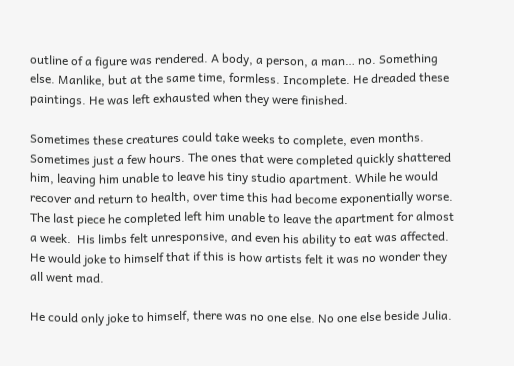outline of a figure was rendered. A body, a person, a man… no. Something else. Manlike, but at the same time, formless. Incomplete. He dreaded these paintings. He was left exhausted when they were finished.

Sometimes these creatures could take weeks to complete, even months. Sometimes just a few hours. The ones that were completed quickly shattered him, leaving him unable to leave his tiny studio apartment. While he would recover and return to health, over time this had become exponentially worse.  The last piece he completed left him unable to leave the apartment for almost a week.  His limbs felt unresponsive, and even his ability to eat was affected. He would joke to himself that if this is how artists felt it was no wonder they all went mad.

He could only joke to himself, there was no one else. No one else beside Julia.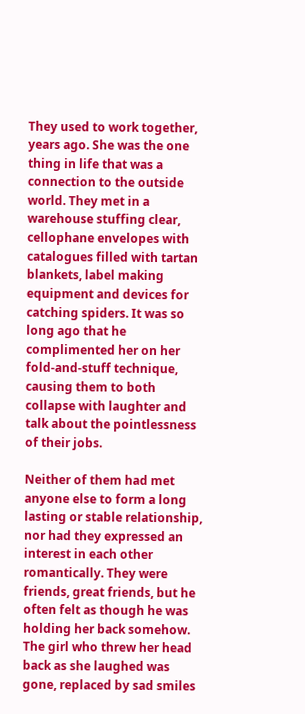They used to work together, years ago. She was the one thing in life that was a connection to the outside world. They met in a warehouse stuffing clear, cellophane envelopes with catalogues filled with tartan blankets, label making equipment and devices for catching spiders. It was so long ago that he complimented her on her fold-and-stuff technique, causing them to both collapse with laughter and talk about the pointlessness of their jobs.

Neither of them had met anyone else to form a long lasting or stable relationship, nor had they expressed an interest in each other romantically. They were friends, great friends, but he often felt as though he was holding her back somehow. The girl who threw her head back as she laughed was gone, replaced by sad smiles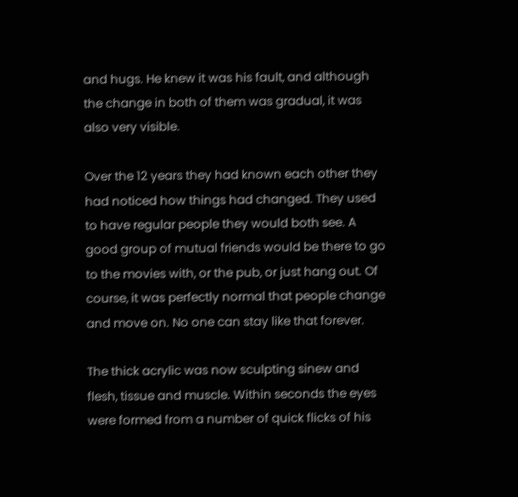and hugs. He knew it was his fault, and although the change in both of them was gradual, it was also very visible.

Over the 12 years they had known each other they had noticed how things had changed. They used to have regular people they would both see. A good group of mutual friends would be there to go to the movies with, or the pub, or just hang out. Of course, it was perfectly normal that people change and move on. No one can stay like that forever.

The thick acrylic was now sculpting sinew and flesh, tissue and muscle. Within seconds the eyes were formed from a number of quick flicks of his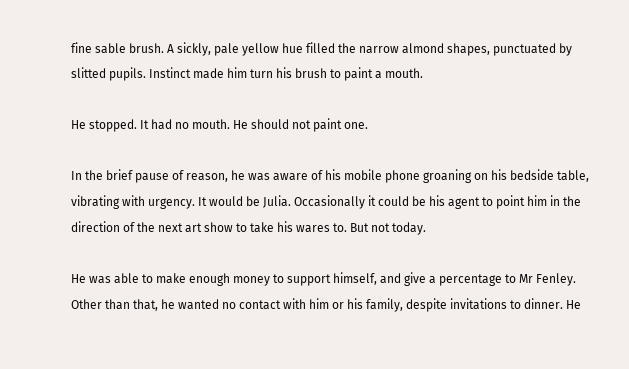fine sable brush. A sickly, pale yellow hue filled the narrow almond shapes, punctuated by slitted pupils. Instinct made him turn his brush to paint a mouth.

He stopped. It had no mouth. He should not paint one.

In the brief pause of reason, he was aware of his mobile phone groaning on his bedside table, vibrating with urgency. It would be Julia. Occasionally it could be his agent to point him in the direction of the next art show to take his wares to. But not today.

He was able to make enough money to support himself, and give a percentage to Mr Fenley. Other than that, he wanted no contact with him or his family, despite invitations to dinner. He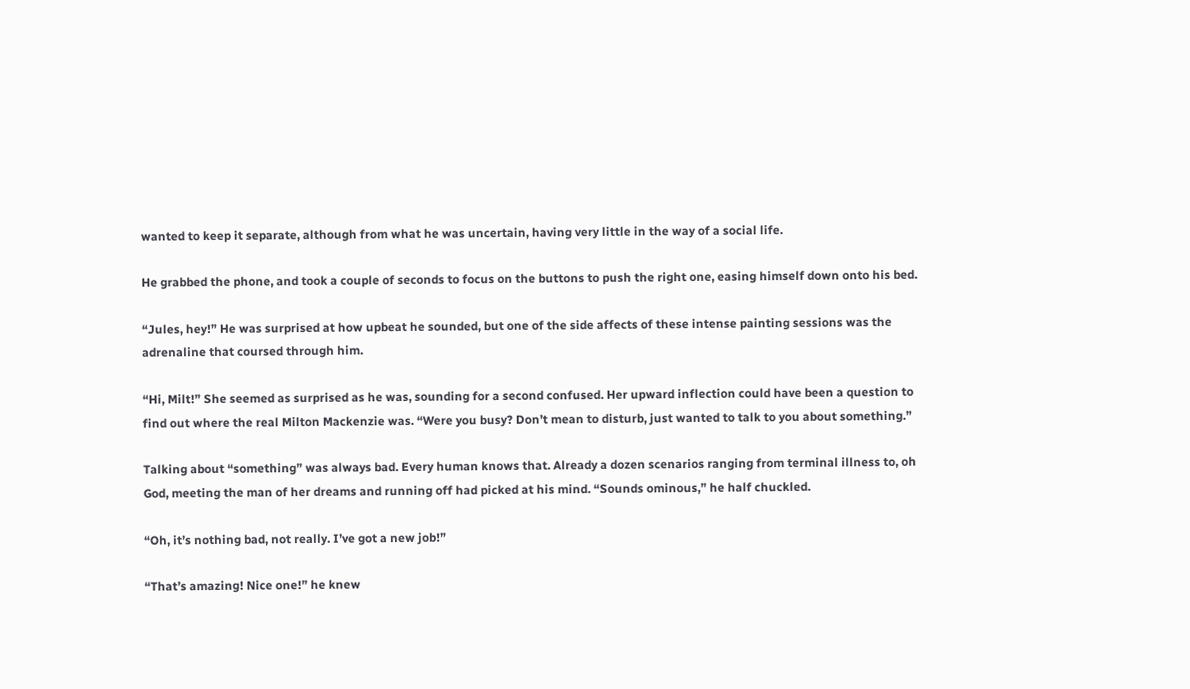wanted to keep it separate, although from what he was uncertain, having very little in the way of a social life.

He grabbed the phone, and took a couple of seconds to focus on the buttons to push the right one, easing himself down onto his bed.

“Jules, hey!” He was surprised at how upbeat he sounded, but one of the side affects of these intense painting sessions was the adrenaline that coursed through him.

“Hi, Milt!” She seemed as surprised as he was, sounding for a second confused. Her upward inflection could have been a question to find out where the real Milton Mackenzie was. “Were you busy? Don’t mean to disturb, just wanted to talk to you about something.”

Talking about “something” was always bad. Every human knows that. Already a dozen scenarios ranging from terminal illness to, oh God, meeting the man of her dreams and running off had picked at his mind. “Sounds ominous,” he half chuckled.

“Oh, it’s nothing bad, not really. I’ve got a new job!”

“That’s amazing! Nice one!” he knew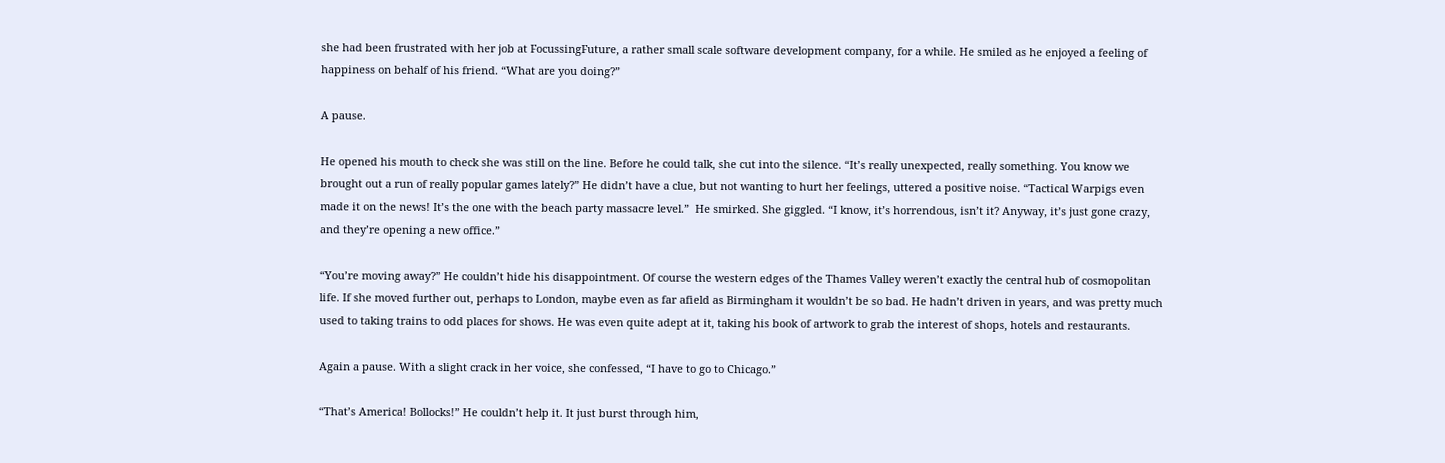she had been frustrated with her job at FocussingFuture, a rather small scale software development company, for a while. He smiled as he enjoyed a feeling of happiness on behalf of his friend. “What are you doing?”

A pause.

He opened his mouth to check she was still on the line. Before he could talk, she cut into the silence. “It’s really unexpected, really something. You know we brought out a run of really popular games lately?” He didn’t have a clue, but not wanting to hurt her feelings, uttered a positive noise. “Tactical Warpigs even made it on the news! It’s the one with the beach party massacre level.”  He smirked. She giggled. “I know, it’s horrendous, isn’t it? Anyway, it’s just gone crazy, and they’re opening a new office.”

“You’re moving away?” He couldn’t hide his disappointment. Of course the western edges of the Thames Valley weren’t exactly the central hub of cosmopolitan life. If she moved further out, perhaps to London, maybe even as far afield as Birmingham it wouldn’t be so bad. He hadn’t driven in years, and was pretty much used to taking trains to odd places for shows. He was even quite adept at it, taking his book of artwork to grab the interest of shops, hotels and restaurants.

Again a pause. With a slight crack in her voice, she confessed, “I have to go to Chicago.”

“That’s America! Bollocks!” He couldn’t help it. It just burst through him,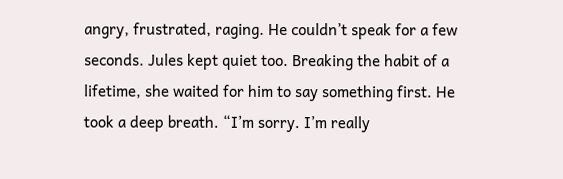angry, frustrated, raging. He couldn’t speak for a few seconds. Jules kept quiet too. Breaking the habit of a lifetime, she waited for him to say something first. He took a deep breath. “I’m sorry. I’m really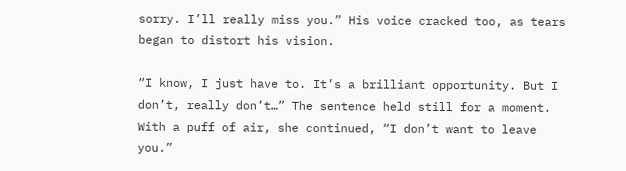sorry. I’ll really miss you.” His voice cracked too, as tears began to distort his vision.

“I know, I just have to. It’s a brilliant opportunity. But I don’t, really don’t…” The sentence held still for a moment. With a puff of air, she continued, “I don’t want to leave you.”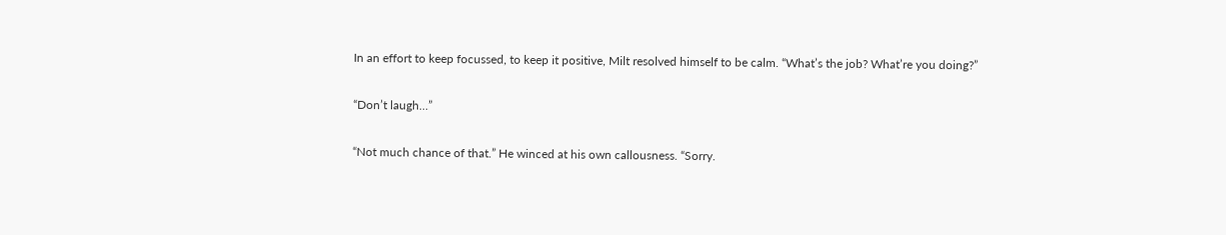In an effort to keep focussed, to keep it positive, Milt resolved himself to be calm. “What’s the job? What’re you doing?”

“Don’t laugh…”

“Not much chance of that.” He winced at his own callousness. “Sorry.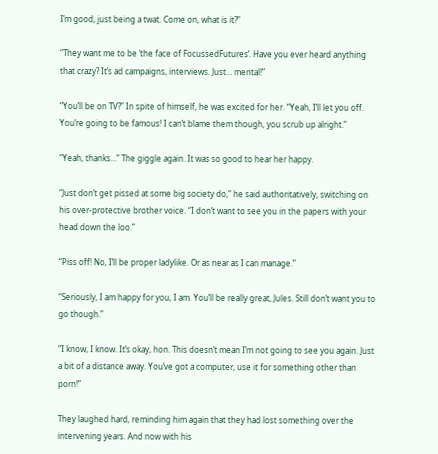I’m good, just being a twat. Come on, what is it?”

“They want me to be ‘the face of FocussedFutures’. Have you ever heard anything that crazy? It’s ad campaigns, interviews. Just… mental!”

“You’ll be on TV?” In spite of himself, he was excited for her. “Yeah, I’ll let you off. You’re going to be famous! I can’t blame them though, you scrub up alright.”

“Yeah, thanks…” The giggle again. It was so good to hear her happy.

“Just don’t get pissed at some big society do,” he said authoritatively, switching on his over-protective brother voice. “I don’t want to see you in the papers with your head down the loo.”

“Piss off! No, I’ll be proper ladylike. Or as near as I can manage.”

“Seriously, I am happy for you, I am. You’ll be really great, Jules. Still don’t want you to go though.”

“I know, I know. It’s okay, hon. This doesn’t mean I’m not going to see you again. Just a bit of a distance away. You’ve got a computer, use it for something other than porn!”

They laughed hard, reminding him again that they had lost something over the intervening years. And now with his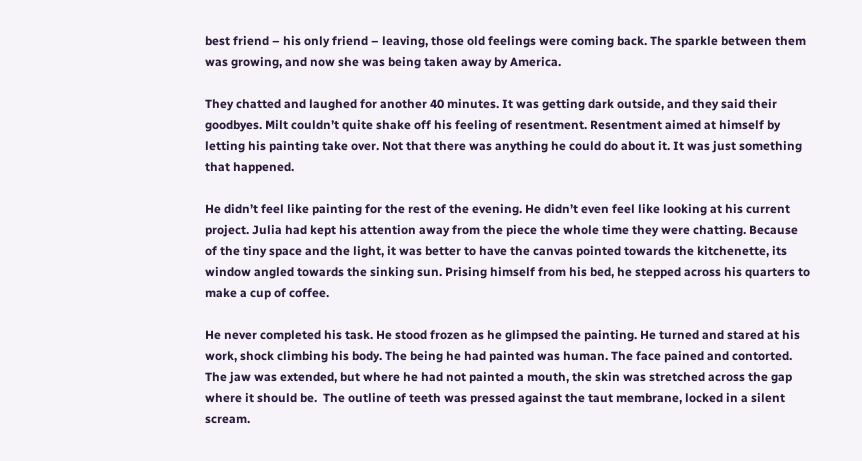best friend – his only friend – leaving, those old feelings were coming back. The sparkle between them was growing, and now she was being taken away by America.

They chatted and laughed for another 40 minutes. It was getting dark outside, and they said their goodbyes. Milt couldn’t quite shake off his feeling of resentment. Resentment aimed at himself by letting his painting take over. Not that there was anything he could do about it. It was just something that happened.

He didn’t feel like painting for the rest of the evening. He didn’t even feel like looking at his current project. Julia had kept his attention away from the piece the whole time they were chatting. Because of the tiny space and the light, it was better to have the canvas pointed towards the kitchenette, its window angled towards the sinking sun. Prising himself from his bed, he stepped across his quarters to make a cup of coffee.

He never completed his task. He stood frozen as he glimpsed the painting. He turned and stared at his work, shock climbing his body. The being he had painted was human. The face pained and contorted. The jaw was extended, but where he had not painted a mouth, the skin was stretched across the gap where it should be.  The outline of teeth was pressed against the taut membrane, locked in a silent scream.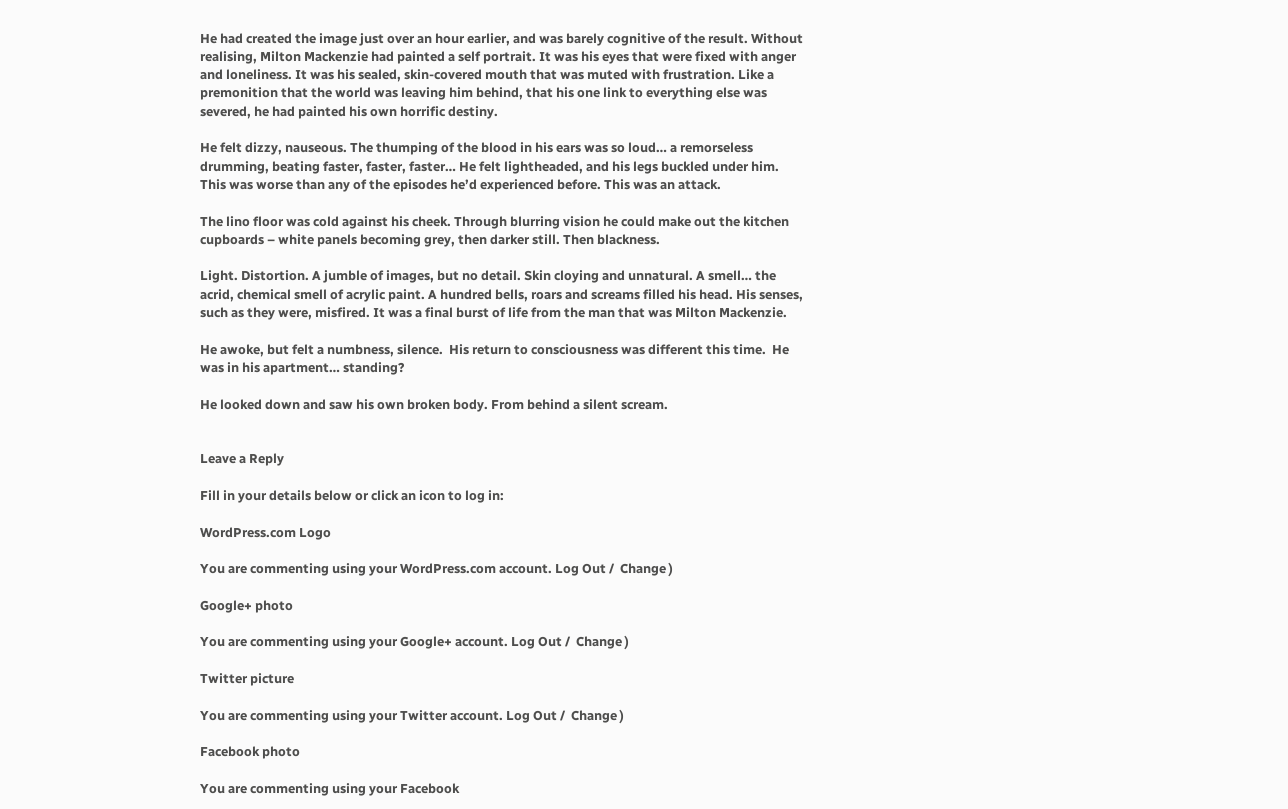He had created the image just over an hour earlier, and was barely cognitive of the result. Without realising, Milton Mackenzie had painted a self portrait. It was his eyes that were fixed with anger and loneliness. It was his sealed, skin-covered mouth that was muted with frustration. Like a premonition that the world was leaving him behind, that his one link to everything else was severed, he had painted his own horrific destiny.

He felt dizzy, nauseous. The thumping of the blood in his ears was so loud… a remorseless drumming, beating faster, faster, faster… He felt lightheaded, and his legs buckled under him. This was worse than any of the episodes he’d experienced before. This was an attack.

The lino floor was cold against his cheek. Through blurring vision he could make out the kitchen cupboards – white panels becoming grey, then darker still. Then blackness.

Light. Distortion. A jumble of images, but no detail. Skin cloying and unnatural. A smell… the acrid, chemical smell of acrylic paint. A hundred bells, roars and screams filled his head. His senses, such as they were, misfired. It was a final burst of life from the man that was Milton Mackenzie.

He awoke, but felt a numbness, silence.  His return to consciousness was different this time.  He was in his apartment… standing?

He looked down and saw his own broken body. From behind a silent scream.


Leave a Reply

Fill in your details below or click an icon to log in:

WordPress.com Logo

You are commenting using your WordPress.com account. Log Out /  Change )

Google+ photo

You are commenting using your Google+ account. Log Out /  Change )

Twitter picture

You are commenting using your Twitter account. Log Out /  Change )

Facebook photo

You are commenting using your Facebook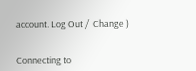account. Log Out /  Change )


Connecting to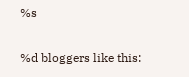%s

%d bloggers like this: